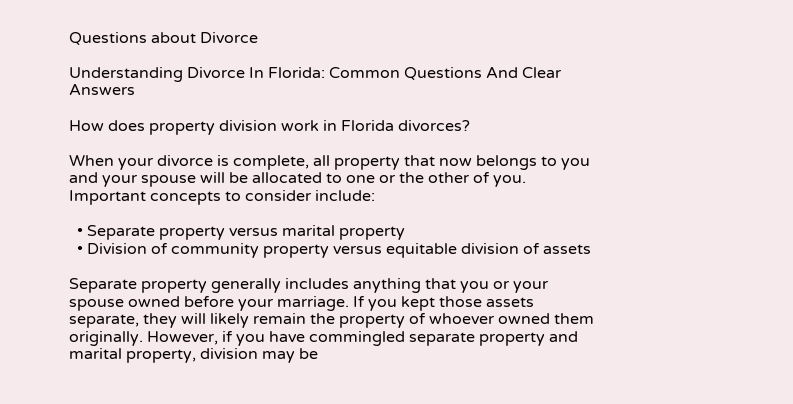Questions about Divorce

Understanding Divorce In Florida: Common Questions And Clear Answers

How does property division work in Florida divorces?

When your divorce is complete, all property that now belongs to you and your spouse will be allocated to one or the other of you. Important concepts to consider include:

  • Separate property versus marital property
  • Division of community property versus equitable division of assets

Separate property generally includes anything that you or your spouse owned before your marriage. If you kept those assets separate, they will likely remain the property of whoever owned them originally. However, if you have commingled separate property and marital property, division may be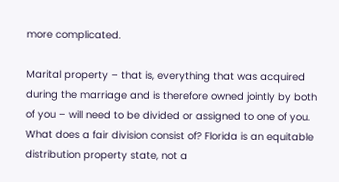more complicated.

Marital property – that is, everything that was acquired during the marriage and is therefore owned jointly by both of you – will need to be divided or assigned to one of you. What does a fair division consist of? Florida is an equitable distribution property state, not a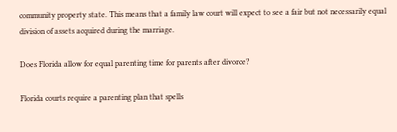community property state. This means that a family law court will expect to see a fair but not necessarily equal division of assets acquired during the marriage.

Does Florida allow for equal parenting time for parents after divorce?

Florida courts require a parenting plan that spells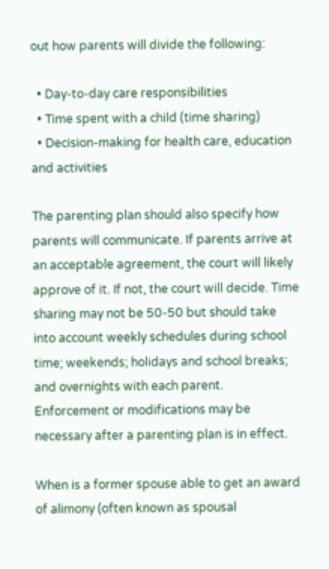out how parents will divide the following:

  • Day-to-day care responsibilities
  • Time spent with a child (time sharing)
  • Decision-making for health care, education and activities

The parenting plan should also specify how parents will communicate. If parents arrive at an acceptable agreement, the court will likely approve of it. If not, the court will decide. Time sharing may not be 50-50 but should take into account weekly schedules during school time; weekends; holidays and school breaks; and overnights with each parent. Enforcement or modifications may be necessary after a parenting plan is in effect.

When is a former spouse able to get an award of alimony (often known as spousal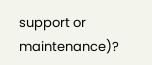support or maintenance)?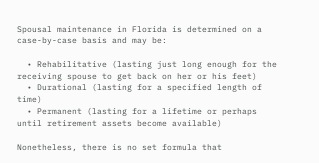Spousal maintenance in Florida is determined on a case-by-case basis and may be:

  • Rehabilitative (lasting just long enough for the receiving spouse to get back on her or his feet)
  • Durational (lasting for a specified length of time)
  • Permanent (lasting for a lifetime or perhaps until retirement assets become available)

Nonetheless, there is no set formula that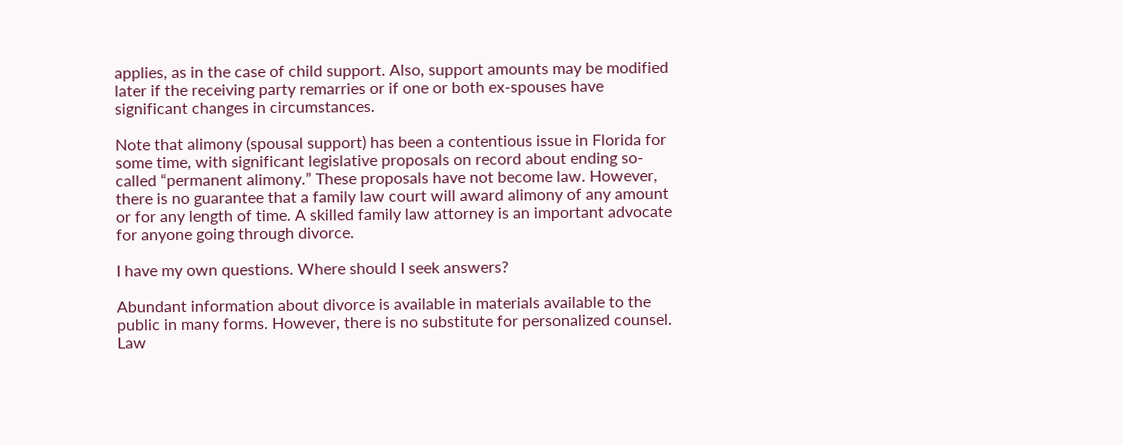applies, as in the case of child support. Also, support amounts may be modified later if the receiving party remarries or if one or both ex-spouses have significant changes in circumstances.

Note that alimony (spousal support) has been a contentious issue in Florida for some time, with significant legislative proposals on record about ending so-called “permanent alimony.” These proposals have not become law. However, there is no guarantee that a family law court will award alimony of any amount or for any length of time. A skilled family law attorney is an important advocate for anyone going through divorce.

I have my own questions. Where should I seek answers?

Abundant information about divorce is available in materials available to the public in many forms. However, there is no substitute for personalized counsel. Law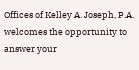Offices of Kelley A. Joseph, P.A. welcomes the opportunity to answer your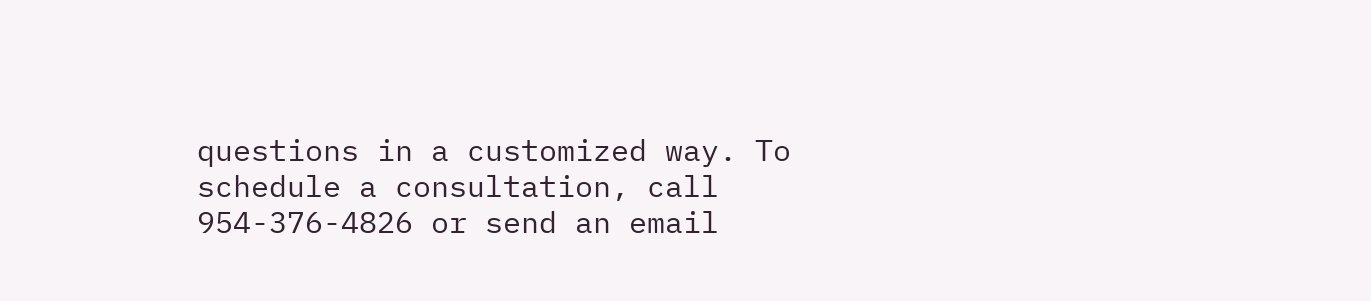questions in a customized way. To schedule a consultation, call 954-376-4826 or send an email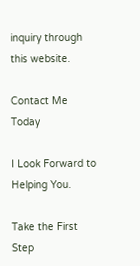inquiry through this website.

Contact Me Today

I Look Forward to Helping You.

Take the First Step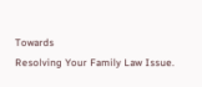Towards
Resolving Your Family Law Issue.